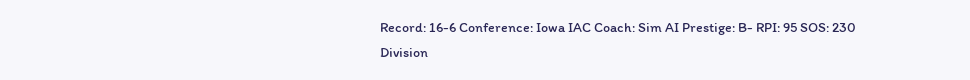Record: 16-6 Conference: Iowa IAC Coach: Sim AI Prestige: B- RPI: 95 SOS: 230
Division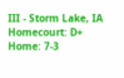III - Storm Lake, IA
Homecourt: D+
Home: 7-3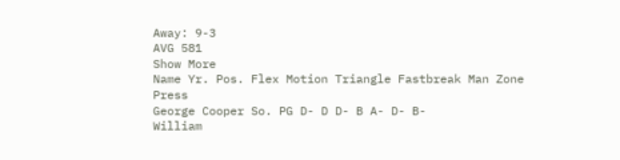Away: 9-3
AVG 581
Show More
Name Yr. Pos. Flex Motion Triangle Fastbreak Man Zone Press
George Cooper So. PG D- D D- B A- D- B-
William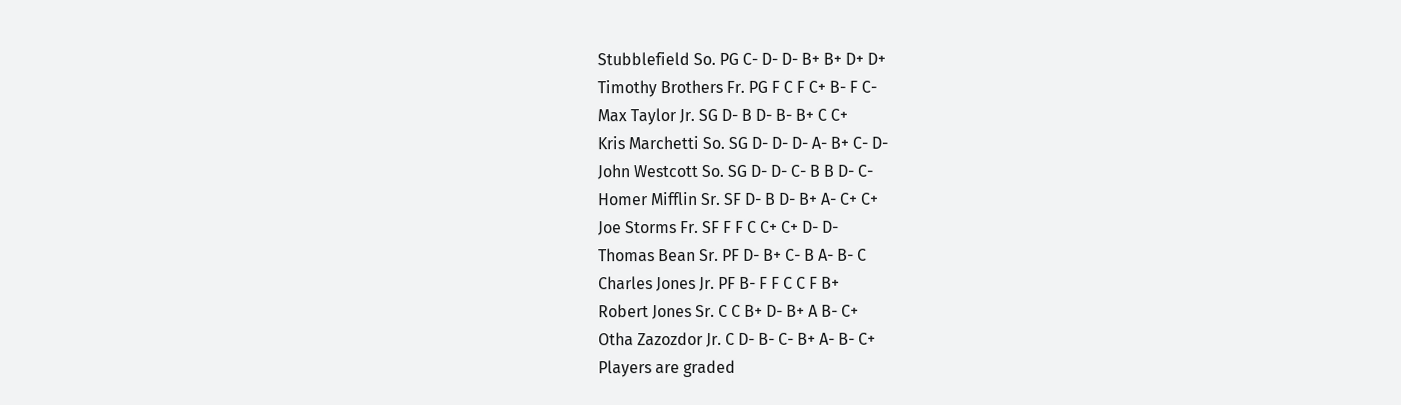Stubblefield So. PG C- D- D- B+ B+ D+ D+
Timothy Brothers Fr. PG F C F C+ B- F C-
Max Taylor Jr. SG D- B D- B- B+ C C+
Kris Marchetti So. SG D- D- D- A- B+ C- D-
John Westcott So. SG D- D- C- B B D- C-
Homer Mifflin Sr. SF D- B D- B+ A- C+ C+
Joe Storms Fr. SF F F C C+ C+ D- D-
Thomas Bean Sr. PF D- B+ C- B A- B- C
Charles Jones Jr. PF B- F F C C F B+
Robert Jones Sr. C C B+ D- B+ A B- C+
Otha Zazozdor Jr. C D- B- C- B+ A- B- C+
Players are graded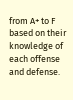from A+ to F based on their knowledge of each offense and defense.